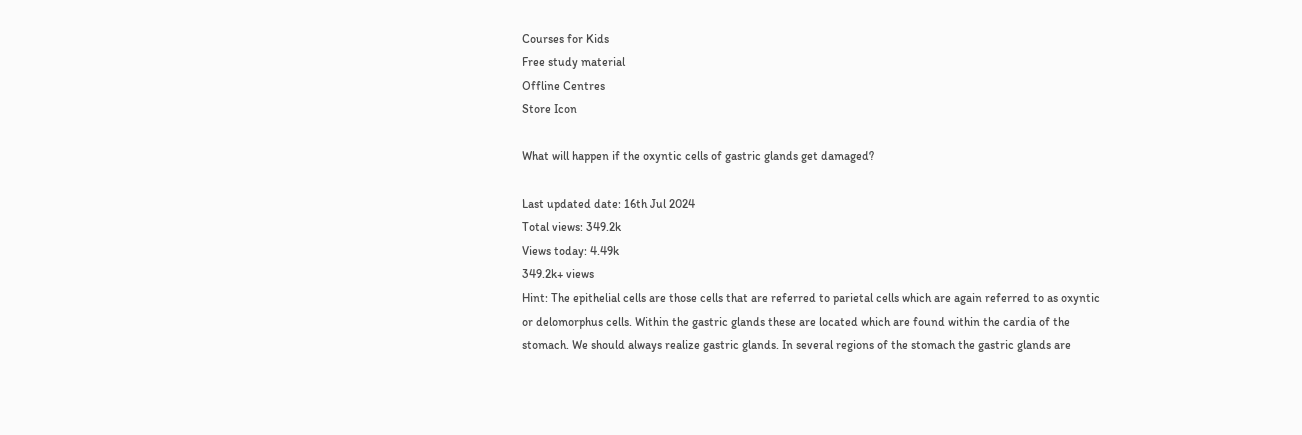Courses for Kids
Free study material
Offline Centres
Store Icon

What will happen if the oxyntic cells of gastric glands get damaged?

Last updated date: 16th Jul 2024
Total views: 349.2k
Views today: 4.49k
349.2k+ views
Hint: The epithelial cells are those cells that are referred to parietal cells which are again referred to as oxyntic or delomorphus cells. Within the gastric glands these are located which are found within the cardia of the stomach. We should always realize gastric glands. In several regions of the stomach the gastric glands are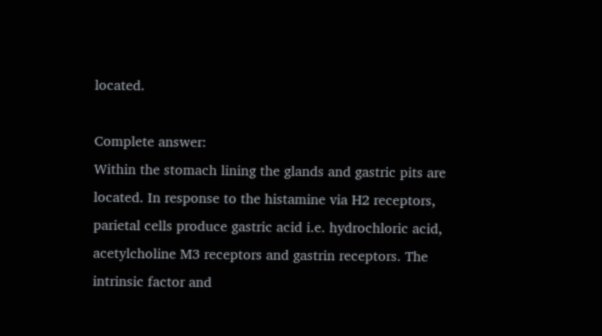located.

Complete answer:
Within the stomach lining the glands and gastric pits are located. In response to the histamine via H2 receptors, parietal cells produce gastric acid i.e. hydrochloric acid, acetylcholine M3 receptors and gastrin receptors. The intrinsic factor and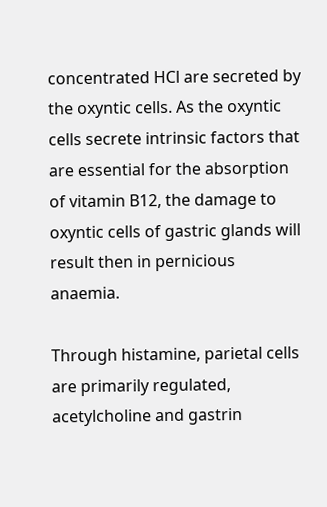concentrated HCl are secreted by the oxyntic cells. As the oxyntic cells secrete intrinsic factors that are essential for the absorption of vitamin B12, the damage to oxyntic cells of gastric glands will result then in pernicious anaemia.

Through histamine, parietal cells are primarily regulated, acetylcholine and gastrin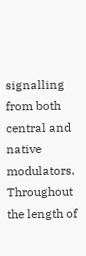signalling from both central and native modulators. Throughout the length of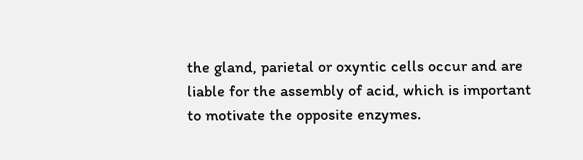the gland, parietal or oxyntic cells occur and are liable for the assembly of acid, which is important to motivate the opposite enzymes.